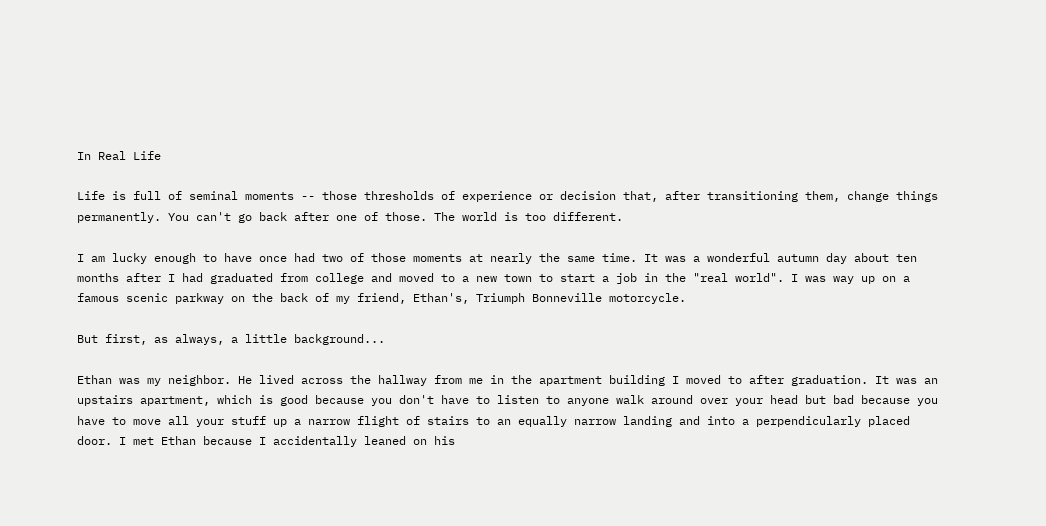In Real Life

Life is full of seminal moments -- those thresholds of experience or decision that, after transitioning them, change things permanently. You can't go back after one of those. The world is too different.

I am lucky enough to have once had two of those moments at nearly the same time. It was a wonderful autumn day about ten months after I had graduated from college and moved to a new town to start a job in the "real world". I was way up on a famous scenic parkway on the back of my friend, Ethan's, Triumph Bonneville motorcycle.

But first, as always, a little background...

Ethan was my neighbor. He lived across the hallway from me in the apartment building I moved to after graduation. It was an upstairs apartment, which is good because you don't have to listen to anyone walk around over your head but bad because you have to move all your stuff up a narrow flight of stairs to an equally narrow landing and into a perpendicularly placed door. I met Ethan because I accidentally leaned on his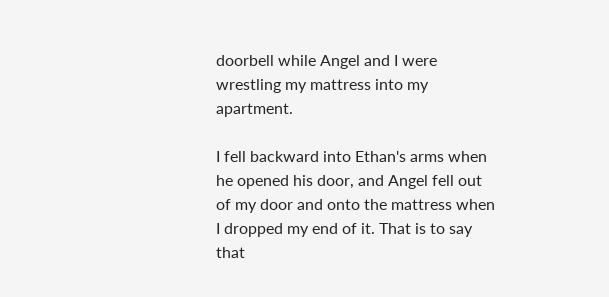doorbell while Angel and I were wrestling my mattress into my apartment.

I fell backward into Ethan's arms when he opened his door, and Angel fell out of my door and onto the mattress when I dropped my end of it. That is to say that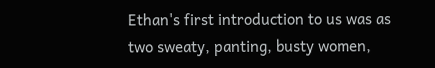Ethan's first introduction to us was as two sweaty, panting, busty women,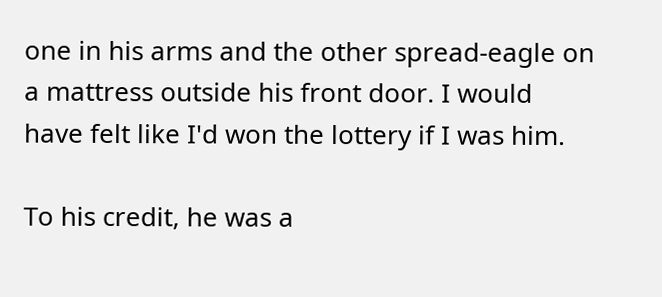one in his arms and the other spread-eagle on a mattress outside his front door. I would have felt like I'd won the lottery if I was him.

To his credit, he was a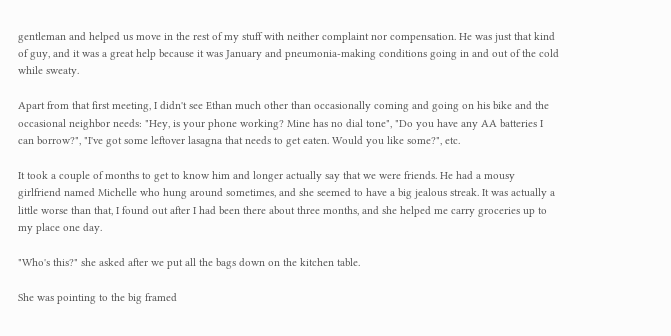gentleman and helped us move in the rest of my stuff with neither complaint nor compensation. He was just that kind of guy, and it was a great help because it was January and pneumonia-making conditions going in and out of the cold while sweaty.

Apart from that first meeting, I didn't see Ethan much other than occasionally coming and going on his bike and the occasional neighbor needs: "Hey, is your phone working? Mine has no dial tone", "Do you have any AA batteries I can borrow?", "I've got some leftover lasagna that needs to get eaten. Would you like some?", etc.

It took a couple of months to get to know him and longer actually say that we were friends. He had a mousy girlfriend named Michelle who hung around sometimes, and she seemed to have a big jealous streak. It was actually a little worse than that, I found out after I had been there about three months, and she helped me carry groceries up to my place one day.

"Who's this?" she asked after we put all the bags down on the kitchen table.

She was pointing to the big framed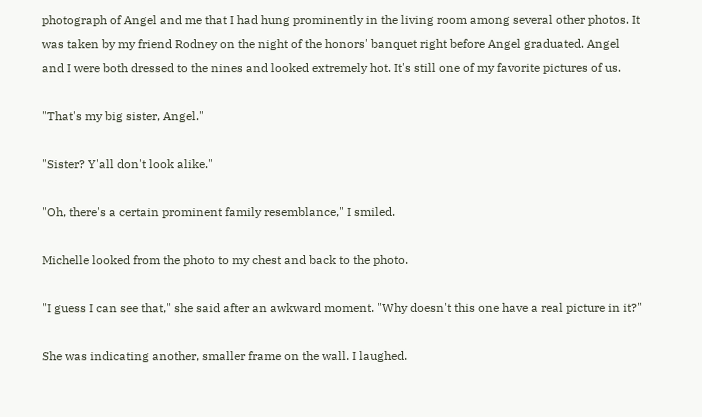photograph of Angel and me that I had hung prominently in the living room among several other photos. It was taken by my friend Rodney on the night of the honors' banquet right before Angel graduated. Angel and I were both dressed to the nines and looked extremely hot. It's still one of my favorite pictures of us.

"That's my big sister, Angel."

"Sister? Y'all don't look alike."

"Oh, there's a certain prominent family resemblance," I smiled.

Michelle looked from the photo to my chest and back to the photo.

"I guess I can see that," she said after an awkward moment. "Why doesn't this one have a real picture in it?"

She was indicating another, smaller frame on the wall. I laughed.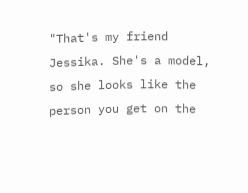"That's my friend Jessika. She's a model, so she looks like the person you get on the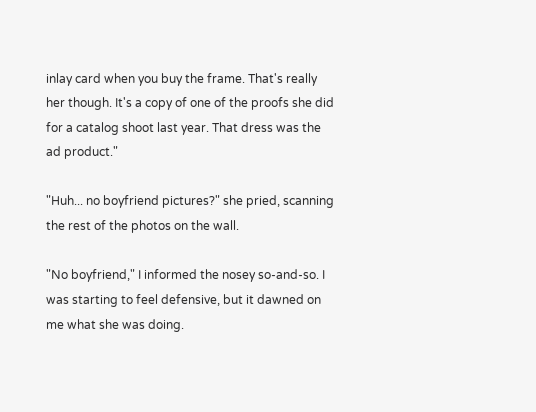inlay card when you buy the frame. That's really her though. It's a copy of one of the proofs she did for a catalog shoot last year. That dress was the ad product."

"Huh... no boyfriend pictures?" she pried, scanning the rest of the photos on the wall.

"No boyfriend," I informed the nosey so-and-so. I was starting to feel defensive, but it dawned on me what she was doing.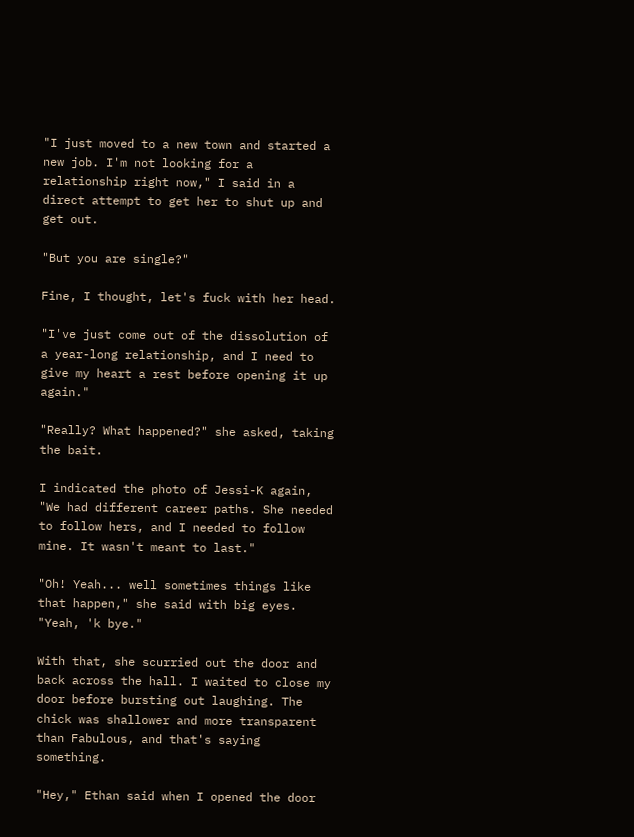"I just moved to a new town and started a new job. I'm not looking for a relationship right now," I said in a direct attempt to get her to shut up and get out.

"But you are single?"

Fine, I thought, let's fuck with her head.

"I've just come out of the dissolution of a year-long relationship, and I need to give my heart a rest before opening it up again."

"Really? What happened?" she asked, taking the bait.

I indicated the photo of Jessi-K again, "We had different career paths. She needed to follow hers, and I needed to follow mine. It wasn't meant to last."

"Oh! Yeah... well sometimes things like that happen," she said with big eyes. "Yeah, 'k bye."

With that, she scurried out the door and back across the hall. I waited to close my door before bursting out laughing. The chick was shallower and more transparent than Fabulous, and that's saying something.

"Hey," Ethan said when I opened the door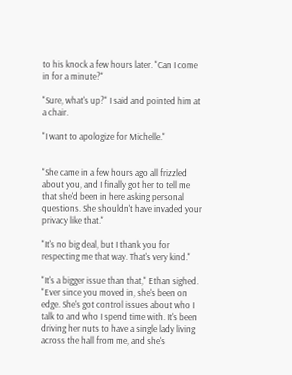to his knock a few hours later. "Can I come in for a minute?"

"Sure, what's up?" I said and pointed him at a chair.

"I want to apologize for Michelle."


"She came in a few hours ago all frizzled about you, and I finally got her to tell me that she'd been in here asking personal questions. She shouldn't have invaded your privacy like that."

"It's no big deal, but I thank you for respecting me that way. That's very kind."

"It's a bigger issue than that," Ethan sighed. "Ever since you moved in, she's been on edge. She's got control issues about who I talk to and who I spend time with. It's been driving her nuts to have a single lady living across the hall from me, and she's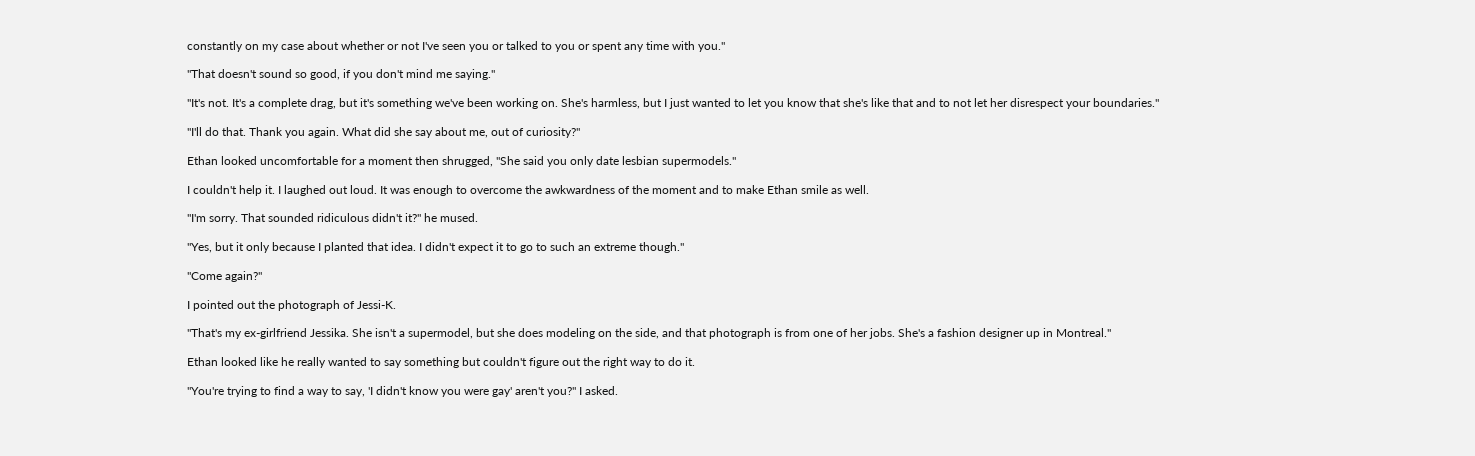constantly on my case about whether or not I've seen you or talked to you or spent any time with you."

"That doesn't sound so good, if you don't mind me saying."

"It's not. It's a complete drag, but it's something we've been working on. She's harmless, but I just wanted to let you know that she's like that and to not let her disrespect your boundaries."

"I'll do that. Thank you again. What did she say about me, out of curiosity?"

Ethan looked uncomfortable for a moment then shrugged, "She said you only date lesbian supermodels."

I couldn't help it. I laughed out loud. It was enough to overcome the awkwardness of the moment and to make Ethan smile as well.

"I'm sorry. That sounded ridiculous didn't it?" he mused.

"Yes, but it only because I planted that idea. I didn't expect it to go to such an extreme though."

"Come again?"

I pointed out the photograph of Jessi-K.

"That's my ex-girlfriend Jessika. She isn't a supermodel, but she does modeling on the side, and that photograph is from one of her jobs. She's a fashion designer up in Montreal."

Ethan looked like he really wanted to say something but couldn't figure out the right way to do it.

"You're trying to find a way to say, 'I didn't know you were gay' aren't you?" I asked.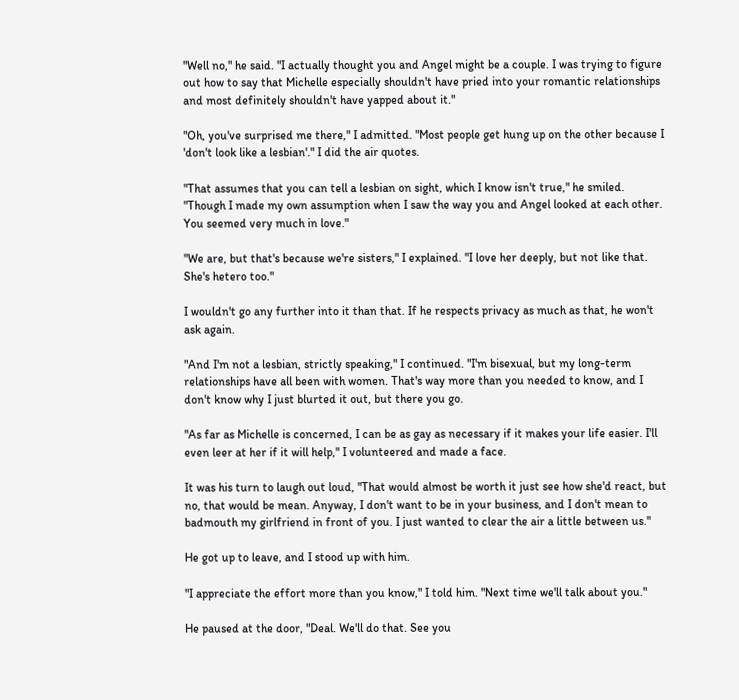"Well no," he said. "I actually thought you and Angel might be a couple. I was trying to figure out how to say that Michelle especially shouldn't have pried into your romantic relationships and most definitely shouldn't have yapped about it."

"Oh, you've surprised me there," I admitted. "Most people get hung up on the other because I 'don't look like a lesbian'." I did the air quotes.

"That assumes that you can tell a lesbian on sight, which I know isn't true," he smiled. "Though I made my own assumption when I saw the way you and Angel looked at each other. You seemed very much in love."

"We are, but that's because we're sisters," I explained. "I love her deeply, but not like that. She's hetero too."

I wouldn't go any further into it than that. If he respects privacy as much as that, he won't ask again.

"And I'm not a lesbian, strictly speaking," I continued. "I'm bisexual, but my long-term relationships have all been with women. That's way more than you needed to know, and I don't know why I just blurted it out, but there you go.

"As far as Michelle is concerned, I can be as gay as necessary if it makes your life easier. I'll even leer at her if it will help," I volunteered and made a face.

It was his turn to laugh out loud, "That would almost be worth it just see how she'd react, but no, that would be mean. Anyway, I don't want to be in your business, and I don't mean to badmouth my girlfriend in front of you. I just wanted to clear the air a little between us."

He got up to leave, and I stood up with him.

"I appreciate the effort more than you know," I told him. "Next time we'll talk about you."

He paused at the door, "Deal. We'll do that. See you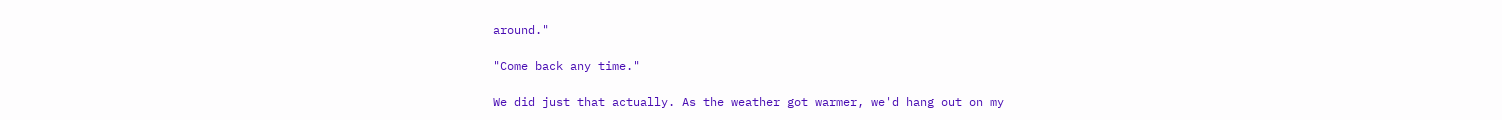around."

"Come back any time."

We did just that actually. As the weather got warmer, we'd hang out on my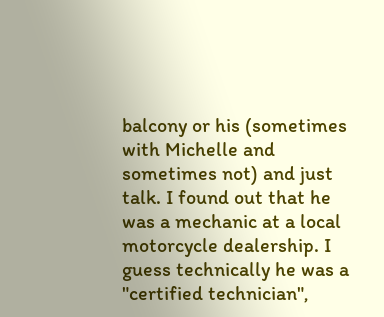balcony or his (sometimes with Michelle and sometimes not) and just talk. I found out that he was a mechanic at a local motorcycle dealership. I guess technically he was a "certified technician",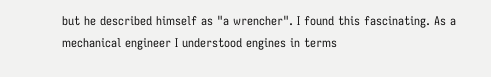but he described himself as "a wrencher". I found this fascinating. As a mechanical engineer I understood engines in terms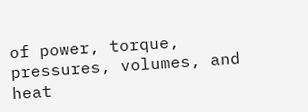of power, torque, pressures, volumes, and heat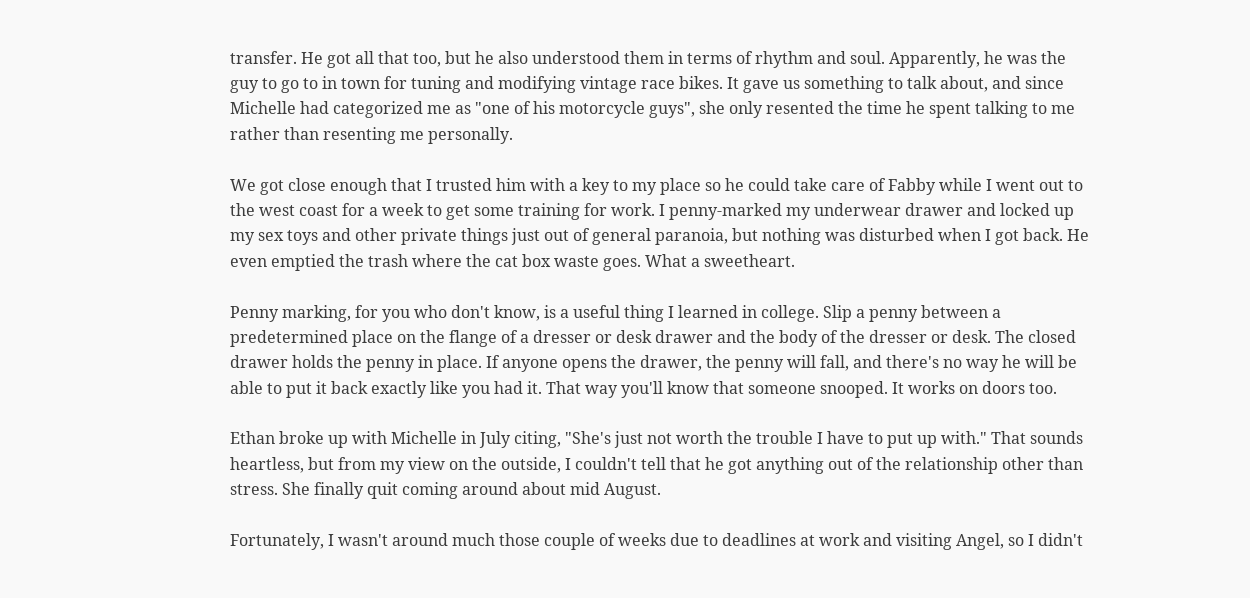transfer. He got all that too, but he also understood them in terms of rhythm and soul. Apparently, he was the guy to go to in town for tuning and modifying vintage race bikes. It gave us something to talk about, and since Michelle had categorized me as "one of his motorcycle guys", she only resented the time he spent talking to me rather than resenting me personally.

We got close enough that I trusted him with a key to my place so he could take care of Fabby while I went out to the west coast for a week to get some training for work. I penny-marked my underwear drawer and locked up my sex toys and other private things just out of general paranoia, but nothing was disturbed when I got back. He even emptied the trash where the cat box waste goes. What a sweetheart.

Penny marking, for you who don't know, is a useful thing I learned in college. Slip a penny between a predetermined place on the flange of a dresser or desk drawer and the body of the dresser or desk. The closed drawer holds the penny in place. If anyone opens the drawer, the penny will fall, and there's no way he will be able to put it back exactly like you had it. That way you'll know that someone snooped. It works on doors too.

Ethan broke up with Michelle in July citing, "She's just not worth the trouble I have to put up with." That sounds heartless, but from my view on the outside, I couldn't tell that he got anything out of the relationship other than stress. She finally quit coming around about mid August.

Fortunately, I wasn't around much those couple of weeks due to deadlines at work and visiting Angel, so I didn't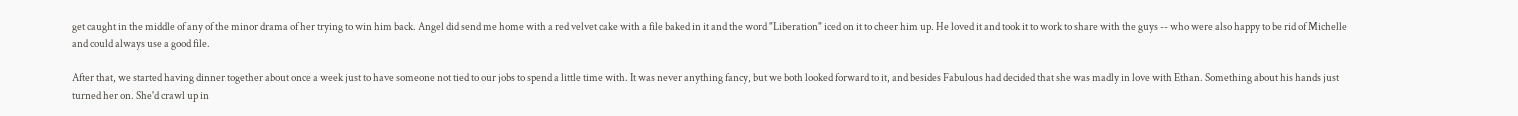get caught in the middle of any of the minor drama of her trying to win him back. Angel did send me home with a red velvet cake with a file baked in it and the word "Liberation" iced on it to cheer him up. He loved it and took it to work to share with the guys -- who were also happy to be rid of Michelle and could always use a good file.

After that, we started having dinner together about once a week just to have someone not tied to our jobs to spend a little time with. It was never anything fancy, but we both looked forward to it, and besides Fabulous had decided that she was madly in love with Ethan. Something about his hands just turned her on. She'd crawl up in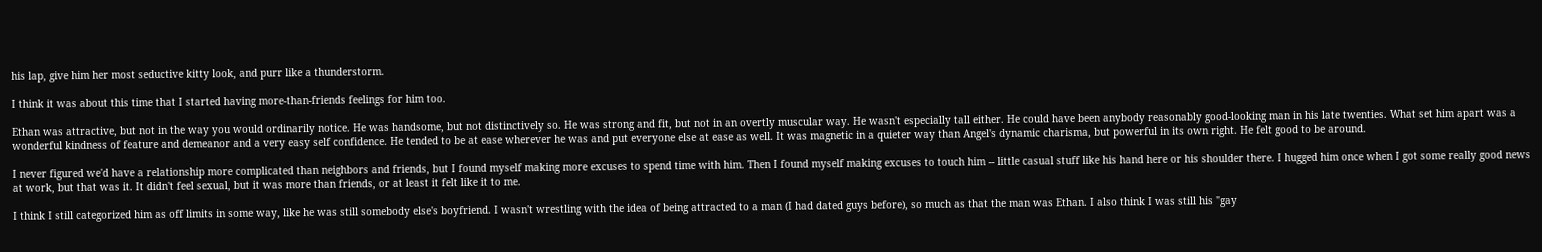his lap, give him her most seductive kitty look, and purr like a thunderstorm.

I think it was about this time that I started having more-than-friends feelings for him too.

Ethan was attractive, but not in the way you would ordinarily notice. He was handsome, but not distinctively so. He was strong and fit, but not in an overtly muscular way. He wasn't especially tall either. He could have been anybody reasonably good-looking man in his late twenties. What set him apart was a wonderful kindness of feature and demeanor and a very easy self confidence. He tended to be at ease wherever he was and put everyone else at ease as well. It was magnetic in a quieter way than Angel's dynamic charisma, but powerful in its own right. He felt good to be around.

I never figured we'd have a relationship more complicated than neighbors and friends, but I found myself making more excuses to spend time with him. Then I found myself making excuses to touch him -- little casual stuff like his hand here or his shoulder there. I hugged him once when I got some really good news at work, but that was it. It didn't feel sexual, but it was more than friends, or at least it felt like it to me.

I think I still categorized him as off limits in some way, like he was still somebody else's boyfriend. I wasn't wrestling with the idea of being attracted to a man (I had dated guys before), so much as that the man was Ethan. I also think I was still his "gay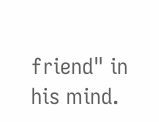friend" in his mind.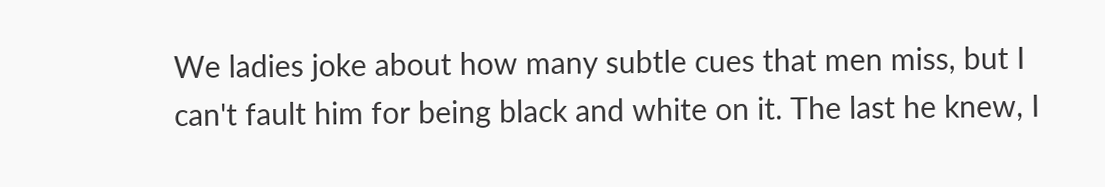We ladies joke about how many subtle cues that men miss, but I can't fault him for being black and white on it. The last he knew, I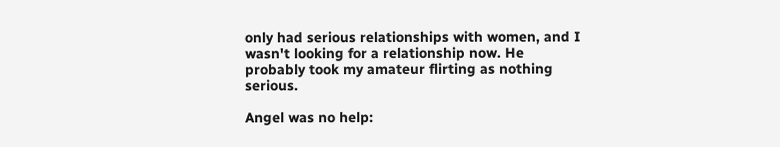only had serious relationships with women, and I wasn't looking for a relationship now. He probably took my amateur flirting as nothing serious.

Angel was no help: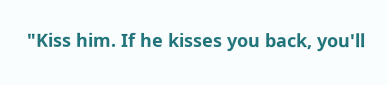"Kiss him. If he kisses you back, you'll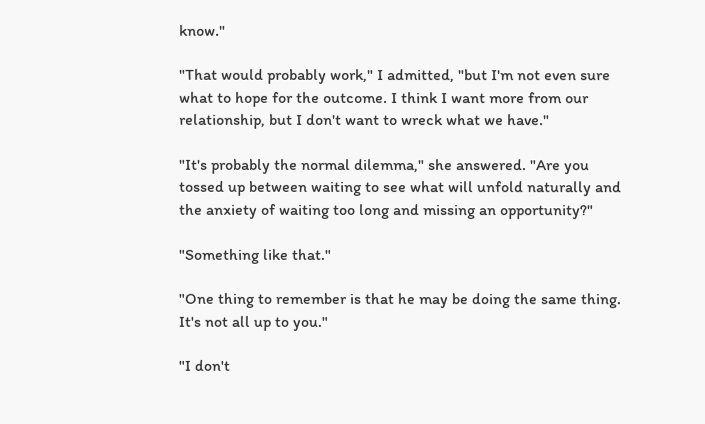know."

"That would probably work," I admitted, "but I'm not even sure what to hope for the outcome. I think I want more from our relationship, but I don't want to wreck what we have."

"It's probably the normal dilemma," she answered. "Are you tossed up between waiting to see what will unfold naturally and the anxiety of waiting too long and missing an opportunity?"

"Something like that."

"One thing to remember is that he may be doing the same thing. It's not all up to you."

"I don't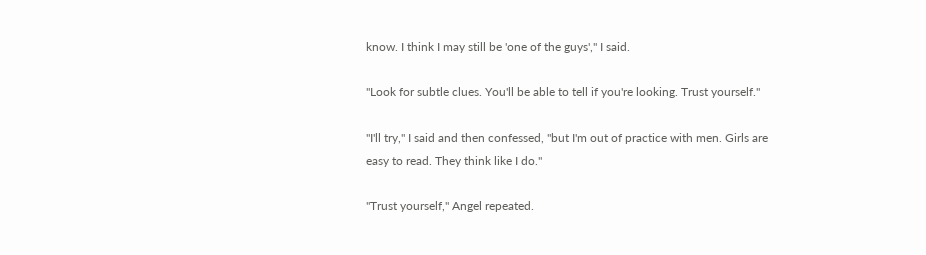know. I think I may still be 'one of the guys'," I said.

"Look for subtle clues. You'll be able to tell if you're looking. Trust yourself."

"I'll try," I said and then confessed, "but I'm out of practice with men. Girls are easy to read. They think like I do."

"Trust yourself," Angel repeated.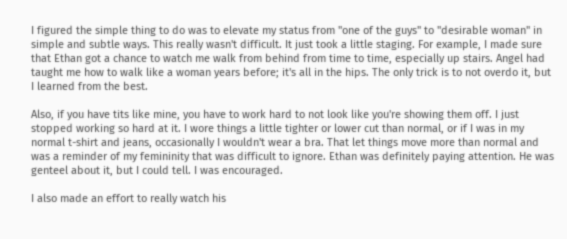I figured the simple thing to do was to elevate my status from "one of the guys" to "desirable woman" in simple and subtle ways. This really wasn't difficult. It just took a little staging. For example, I made sure that Ethan got a chance to watch me walk from behind from time to time, especially up stairs. Angel had taught me how to walk like a woman years before; it's all in the hips. The only trick is to not overdo it, but I learned from the best.

Also, if you have tits like mine, you have to work hard to not look like you're showing them off. I just stopped working so hard at it. I wore things a little tighter or lower cut than normal, or if I was in my normal t-shirt and jeans, occasionally I wouldn't wear a bra. That let things move more than normal and was a reminder of my femininity that was difficult to ignore. Ethan was definitely paying attention. He was genteel about it, but I could tell. I was encouraged.

I also made an effort to really watch his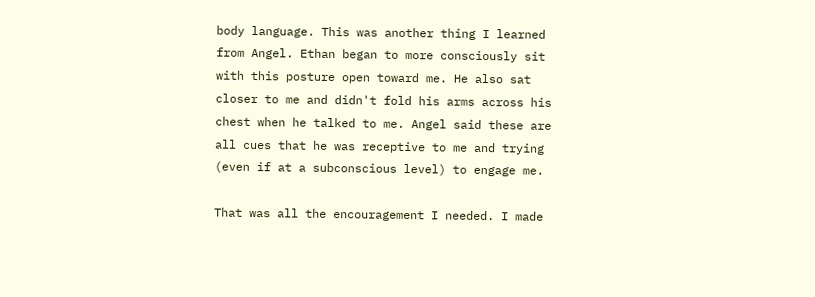body language. This was another thing I learned from Angel. Ethan began to more consciously sit with this posture open toward me. He also sat closer to me and didn't fold his arms across his chest when he talked to me. Angel said these are all cues that he was receptive to me and trying (even if at a subconscious level) to engage me.

That was all the encouragement I needed. I made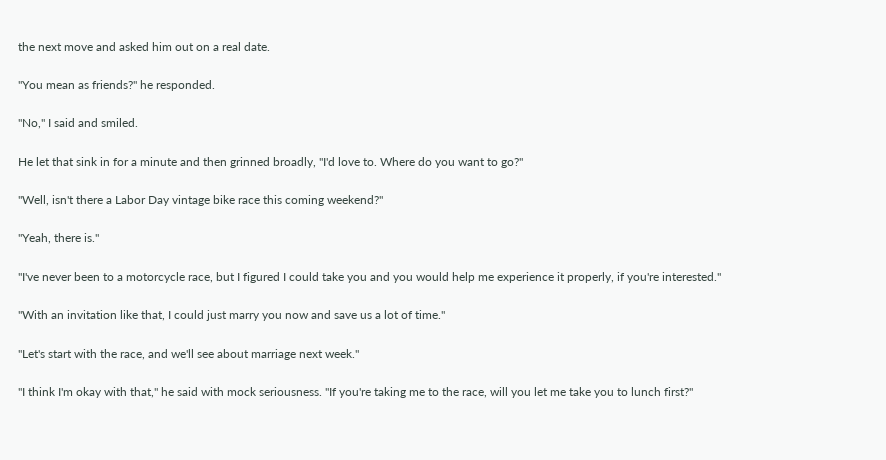the next move and asked him out on a real date.

"You mean as friends?" he responded.

"No," I said and smiled.

He let that sink in for a minute and then grinned broadly, "I'd love to. Where do you want to go?"

"Well, isn't there a Labor Day vintage bike race this coming weekend?"

"Yeah, there is."

"I've never been to a motorcycle race, but I figured I could take you and you would help me experience it properly, if you're interested."

"With an invitation like that, I could just marry you now and save us a lot of time."

"Let's start with the race, and we'll see about marriage next week."

"I think I'm okay with that," he said with mock seriousness. "If you're taking me to the race, will you let me take you to lunch first?"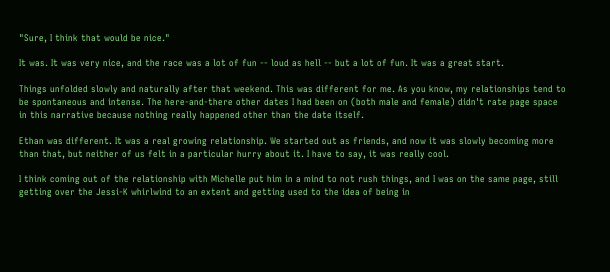"Sure, I think that would be nice."

It was. It was very nice, and the race was a lot of fun -- loud as hell -- but a lot of fun. It was a great start.

Things unfolded slowly and naturally after that weekend. This was different for me. As you know, my relationships tend to be spontaneous and intense. The here-and-there other dates I had been on (both male and female) didn't rate page space in this narrative because nothing really happened other than the date itself.

Ethan was different. It was a real growing relationship. We started out as friends, and now it was slowly becoming more than that, but neither of us felt in a particular hurry about it. I have to say, it was really cool.

I think coming out of the relationship with Michelle put him in a mind to not rush things, and I was on the same page, still getting over the Jessi-K whirlwind to an extent and getting used to the idea of being in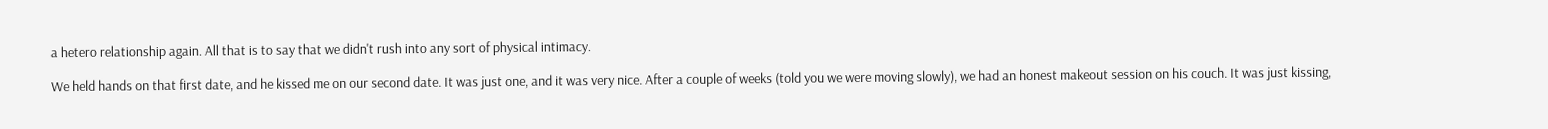a hetero relationship again. All that is to say that we didn't rush into any sort of physical intimacy.

We held hands on that first date, and he kissed me on our second date. It was just one, and it was very nice. After a couple of weeks (told you we were moving slowly), we had an honest makeout session on his couch. It was just kissing,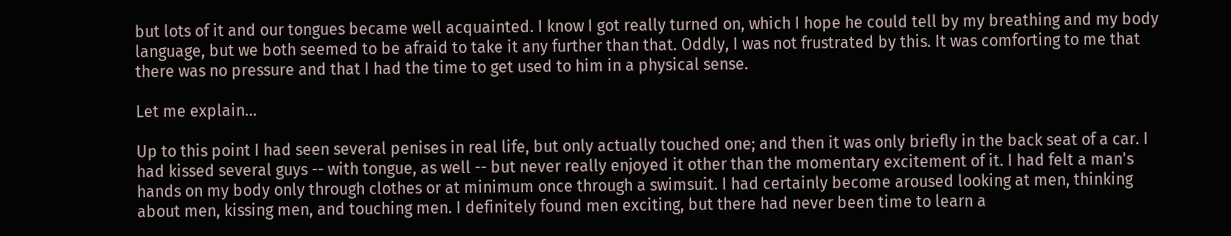but lots of it and our tongues became well acquainted. I know I got really turned on, which I hope he could tell by my breathing and my body language, but we both seemed to be afraid to take it any further than that. Oddly, I was not frustrated by this. It was comforting to me that there was no pressure and that I had the time to get used to him in a physical sense.

Let me explain...

Up to this point I had seen several penises in real life, but only actually touched one; and then it was only briefly in the back seat of a car. I had kissed several guys -- with tongue, as well -- but never really enjoyed it other than the momentary excitement of it. I had felt a man's hands on my body only through clothes or at minimum once through a swimsuit. I had certainly become aroused looking at men, thinking about men, kissing men, and touching men. I definitely found men exciting, but there had never been time to learn a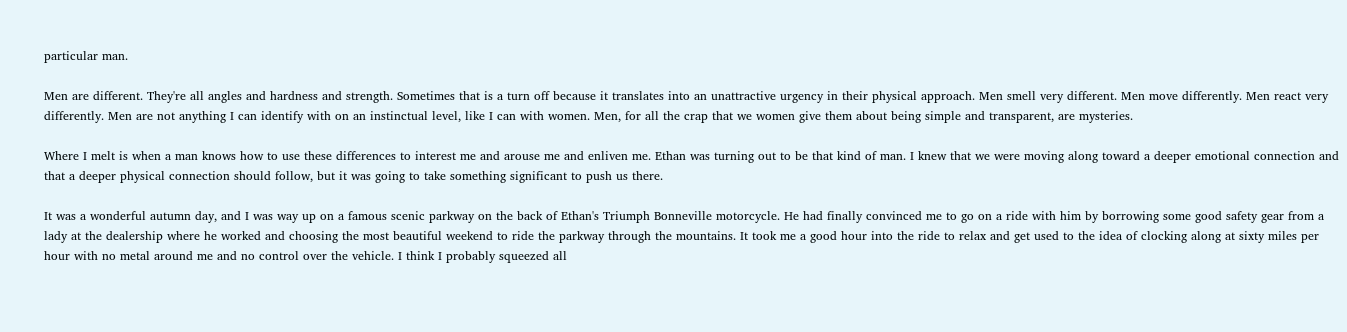particular man.

Men are different. They're all angles and hardness and strength. Sometimes that is a turn off because it translates into an unattractive urgency in their physical approach. Men smell very different. Men move differently. Men react very differently. Men are not anything I can identify with on an instinctual level, like I can with women. Men, for all the crap that we women give them about being simple and transparent, are mysteries.

Where I melt is when a man knows how to use these differences to interest me and arouse me and enliven me. Ethan was turning out to be that kind of man. I knew that we were moving along toward a deeper emotional connection and that a deeper physical connection should follow, but it was going to take something significant to push us there.

It was a wonderful autumn day, and I was way up on a famous scenic parkway on the back of Ethan's Triumph Bonneville motorcycle. He had finally convinced me to go on a ride with him by borrowing some good safety gear from a lady at the dealership where he worked and choosing the most beautiful weekend to ride the parkway through the mountains. It took me a good hour into the ride to relax and get used to the idea of clocking along at sixty miles per hour with no metal around me and no control over the vehicle. I think I probably squeezed all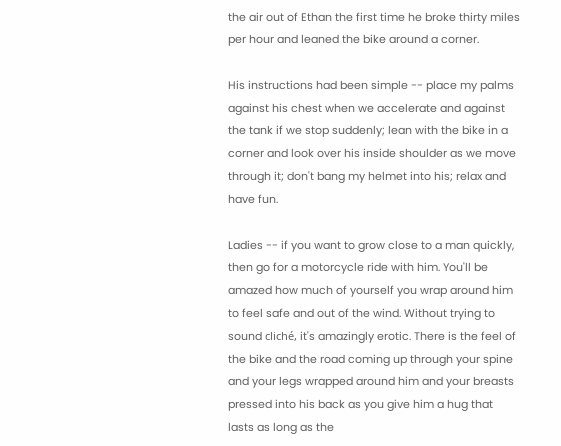the air out of Ethan the first time he broke thirty miles per hour and leaned the bike around a corner.

His instructions had been simple -- place my palms against his chest when we accelerate and against the tank if we stop suddenly; lean with the bike in a corner and look over his inside shoulder as we move through it; don't bang my helmet into his; relax and have fun.

Ladies -- if you want to grow close to a man quickly, then go for a motorcycle ride with him. You'll be amazed how much of yourself you wrap around him to feel safe and out of the wind. Without trying to sound cliché, it's amazingly erotic. There is the feel of the bike and the road coming up through your spine and your legs wrapped around him and your breasts pressed into his back as you give him a hug that lasts as long as the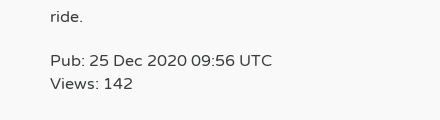ride.

Pub: 25 Dec 2020 09:56 UTC
Views: 142